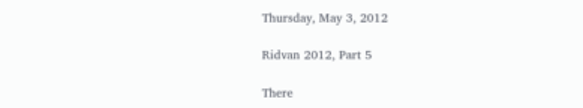Thursday, May 3, 2012

Ridvan 2012, Part 5

There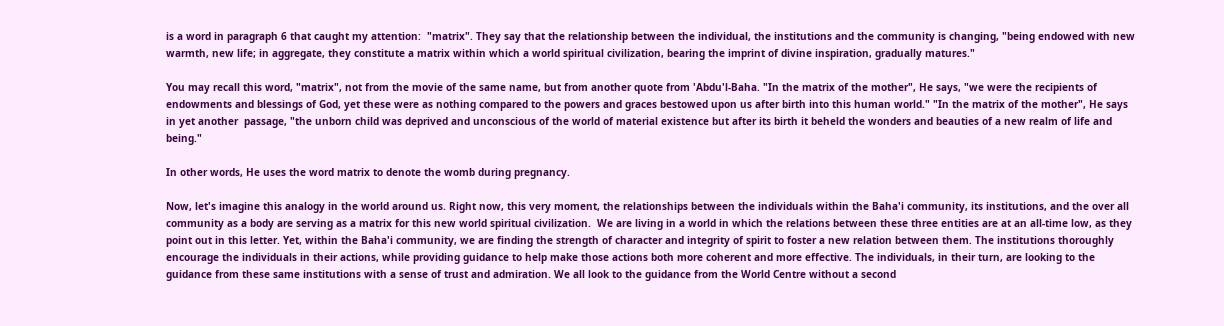is a word in paragraph 6 that caught my attention:  "matrix". They say that the relationship between the individual, the institutions and the community is changing, "being endowed with new warmth, new life; in aggregate, they constitute a matrix within which a world spiritual civilization, bearing the imprint of divine inspiration, gradually matures."

You may recall this word, "matrix", not from the movie of the same name, but from another quote from 'Abdu'l-Baha. "In the matrix of the mother", He says, "we were the recipients of endowments and blessings of God, yet these were as nothing compared to the powers and graces bestowed upon us after birth into this human world." "In the matrix of the mother", He says in yet another  passage, "the unborn child was deprived and unconscious of the world of material existence but after its birth it beheld the wonders and beauties of a new realm of life and being."

In other words, He uses the word matrix to denote the womb during pregnancy.

Now, let's imagine this analogy in the world around us. Right now, this very moment, the relationships between the individuals within the Baha'i community, its institutions, and the over all community as a body are serving as a matrix for this new world spiritual civilization.  We are living in a world in which the relations between these three entities are at an all-time low, as they point out in this letter. Yet, within the Baha'i community, we are finding the strength of character and integrity of spirit to foster a new relation between them. The institutions thoroughly encourage the individuals in their actions, while providing guidance to help make those actions both more coherent and more effective. The individuals, in their turn, are looking to the guidance from these same institutions with a sense of trust and admiration. We all look to the guidance from the World Centre without a second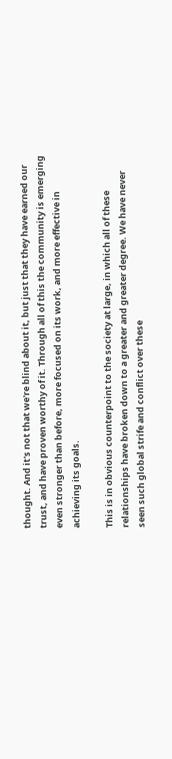thought. And it's not that we're blind about it, but just that they have earned our trust, and have proven worthy of it. Through all of this the community is emerging even stronger than before, more focused on its work, and more effective in achieving its goals.

This is in obvious counterpoint to the society at large, in which all of these relationships have broken down to a greater and greater degree. We have never seen such global strife and conflict over these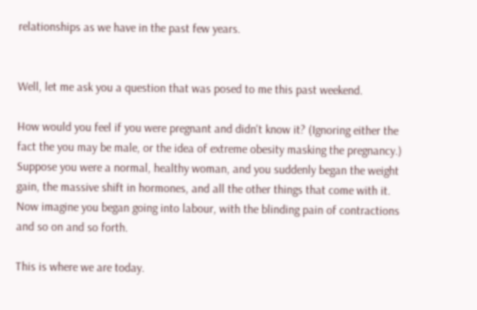relationships as we have in the past few years.


Well, let me ask you a question that was posed to me this past weekend.

How would you feel if you were pregnant and didn't know it? (Ignoring either the fact the you may be male, or the idea of extreme obesity masking the pregnancy.) Suppose you were a normal, healthy woman, and you suddenly began the weight gain, the massive shift in hormones, and all the other things that come with it. Now imagine you began going into labour, with the blinding pain of contractions and so on and so forth.

This is where we are today.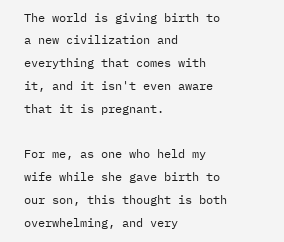The world is giving birth to a new civilization and everything that comes with it, and it isn't even aware that it is pregnant.

For me, as one who held my wife while she gave birth to our son, this thought is both overwhelming, and very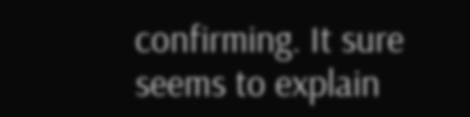confirming. It sure seems to explain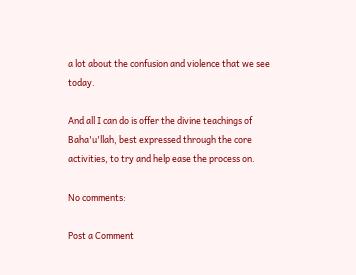a lot about the confusion and violence that we see today.

And all I can do is offer the divine teachings of Baha'u'llah, best expressed through the core activities, to try and help ease the process on.

No comments:

Post a Comment